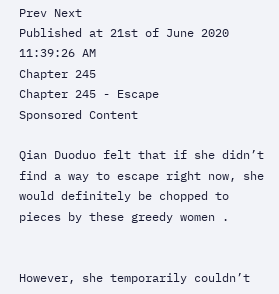Prev Next
Published at 21st of June 2020 11:39:26 AM
Chapter 245
Chapter 245 - Escape
Sponsored Content

Qian Duoduo felt that if she didn’t find a way to escape right now, she would definitely be chopped to pieces by these greedy women .


However, she temporarily couldn’t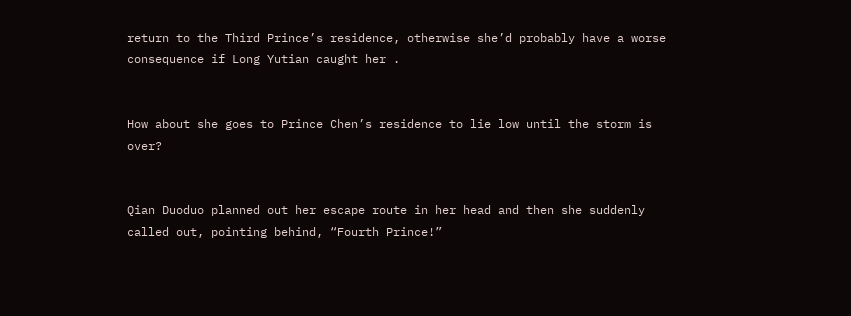return to the Third Prince’s residence, otherwise she’d probably have a worse consequence if Long Yutian caught her .


How about she goes to Prince Chen’s residence to lie low until the storm is over?


Qian Duoduo planned out her escape route in her head and then she suddenly called out, pointing behind, “Fourth Prince!”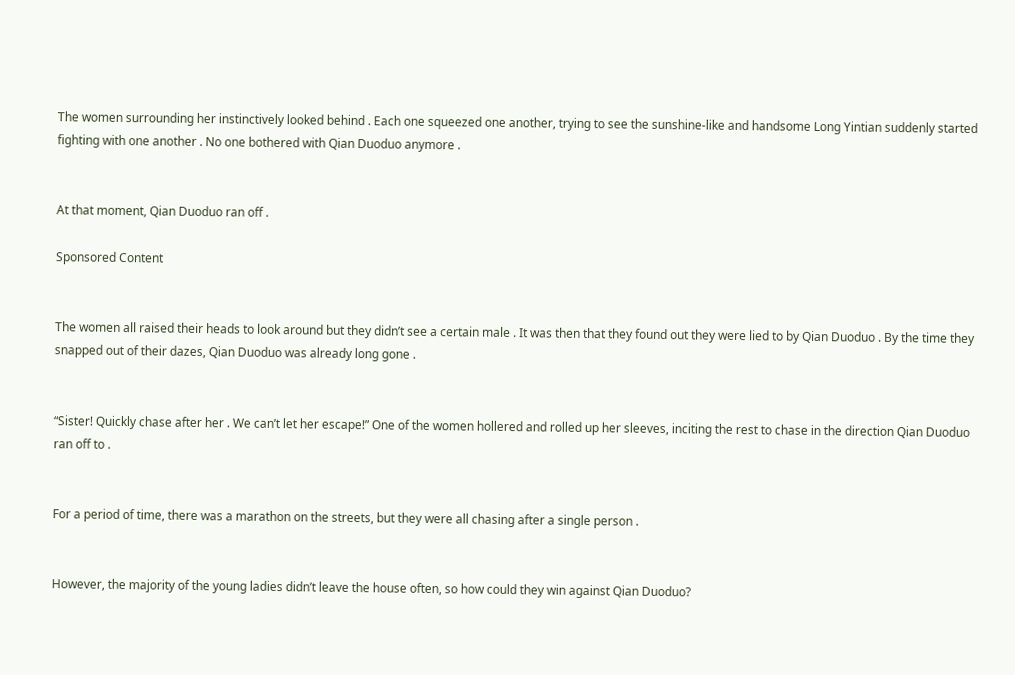The women surrounding her instinctively looked behind . Each one squeezed one another, trying to see the sunshine-like and handsome Long Yintian suddenly started fighting with one another . No one bothered with Qian Duoduo anymore .


At that moment, Qian Duoduo ran off .

Sponsored Content


The women all raised their heads to look around but they didn’t see a certain male . It was then that they found out they were lied to by Qian Duoduo . By the time they snapped out of their dazes, Qian Duoduo was already long gone .


“Sister! Quickly chase after her . We can’t let her escape!” One of the women hollered and rolled up her sleeves, inciting the rest to chase in the direction Qian Duoduo ran off to .


For a period of time, there was a marathon on the streets, but they were all chasing after a single person .


However, the majority of the young ladies didn’t leave the house often, so how could they win against Qian Duoduo?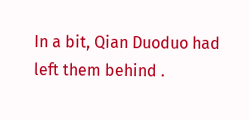In a bit, Qian Duoduo had left them behind .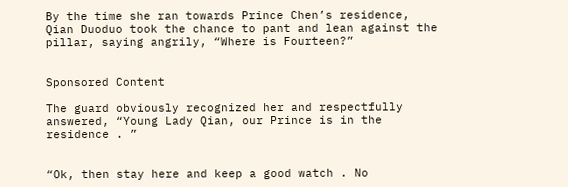By the time she ran towards Prince Chen’s residence, Qian Duoduo took the chance to pant and lean against the pillar, saying angrily, “Where is Fourteen?”


Sponsored Content

The guard obviously recognized her and respectfully answered, “Young Lady Qian, our Prince is in the residence . ”


“Ok, then stay here and keep a good watch . No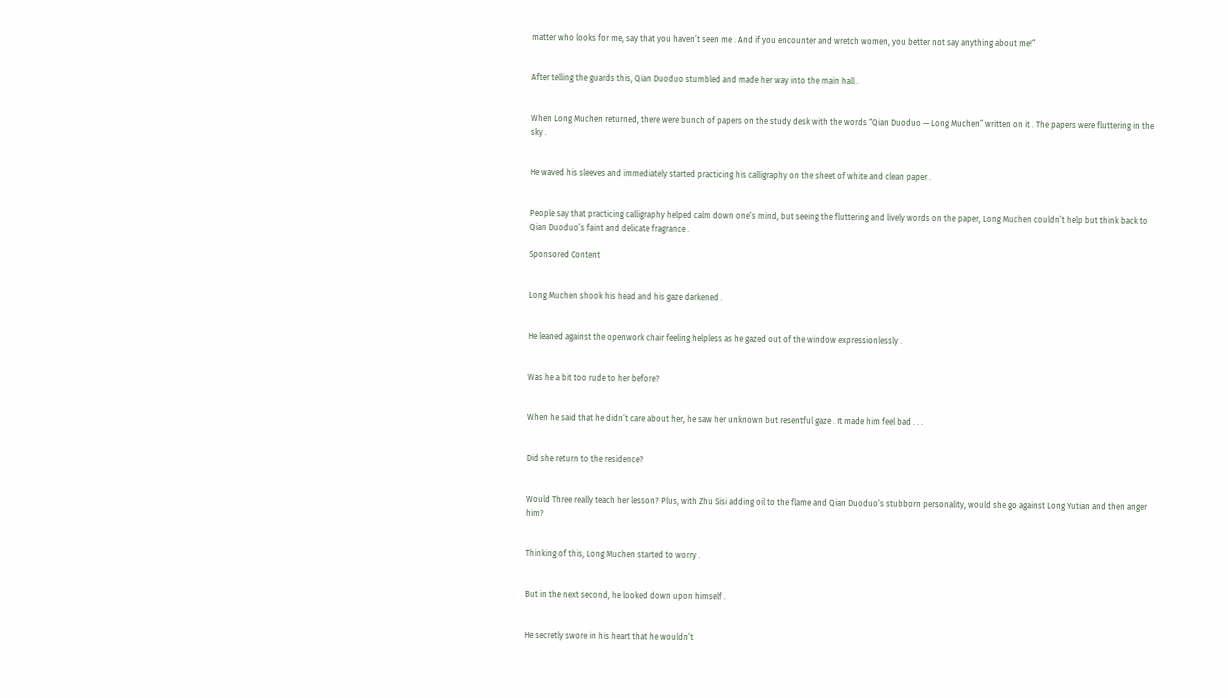matter who looks for me, say that you haven’t seen me . And if you encounter and wretch women, you better not say anything about me!”


After telling the guards this, Qian Duoduo stumbled and made her way into the main hall .


When Long Muchen returned, there were bunch of papers on the study desk with the words “Qian Duoduo — Long Muchen” written on it . The papers were fluttering in the sky .


He waved his sleeves and immediately started practicing his calligraphy on the sheet of white and clean paper .


People say that practicing calligraphy helped calm down one’s mind, but seeing the fluttering and lively words on the paper, Long Muchen couldn’t help but think back to Qian Duoduo’s faint and delicate fragrance .

Sponsored Content


Long Muchen shook his head and his gaze darkened .


He leaned against the openwork chair feeling helpless as he gazed out of the window expressionlessly .


Was he a bit too rude to her before?


When he said that he didn’t care about her, he saw her unknown but resentful gaze . It made him feel bad . . .


Did she return to the residence?


Would Three really teach her lesson? Plus, with Zhu Sisi adding oil to the flame and Qian Duoduo’s stubborn personality, would she go against Long Yutian and then anger him?


Thinking of this, Long Muchen started to worry .


But in the next second, he looked down upon himself .


He secretly swore in his heart that he wouldn’t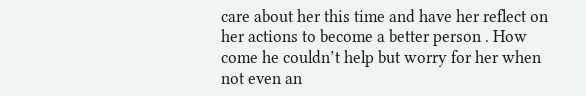care about her this time and have her reflect on her actions to become a better person . How come he couldn’t help but worry for her when not even an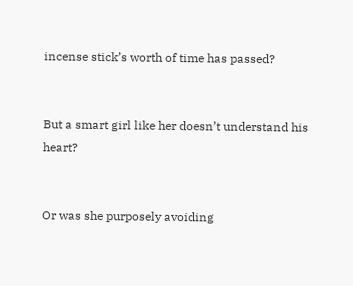incense stick’s worth of time has passed?


But a smart girl like her doesn’t understand his heart?


Or was she purposely avoiding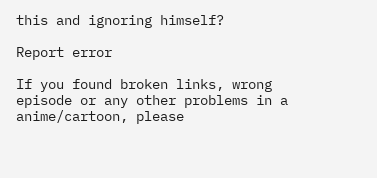this and ignoring himself?

Report error

If you found broken links, wrong episode or any other problems in a anime/cartoon, please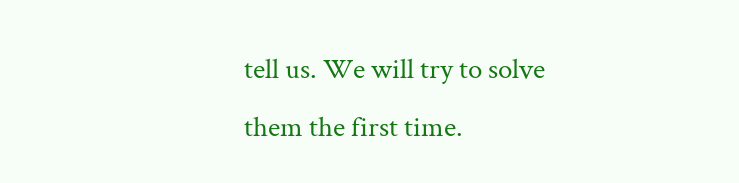tell us. We will try to solve them the first time.